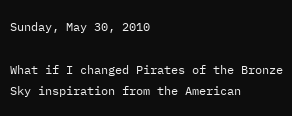Sunday, May 30, 2010

What if I changed Pirates of the Bronze Sky inspiration from the American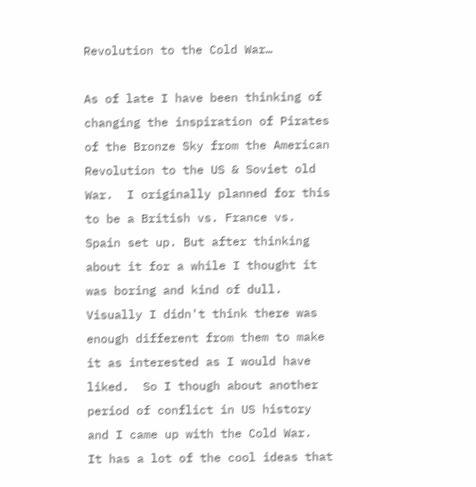Revolution to the Cold War…

As of late I have been thinking of changing the inspiration of Pirates of the Bronze Sky from the American Revolution to the US & Soviet old War.  I originally planned for this to be a British vs. France vs. Spain set up. But after thinking about it for a while I thought it was boring and kind of dull.  Visually I didn't think there was enough different from them to make it as interested as I would have liked.  So I though about another period of conflict in US history and I came up with the Cold War.  It has a lot of the cool ideas that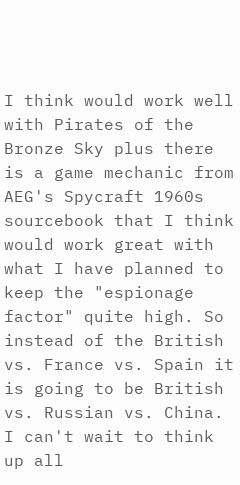I think would work well with Pirates of the Bronze Sky plus there is a game mechanic from AEG's Spycraft 1960s sourcebook that I think would work great with what I have planned to keep the "espionage factor" quite high. So instead of the British vs. France vs. Spain it is going to be British vs. Russian vs. China.  I can't wait to think up all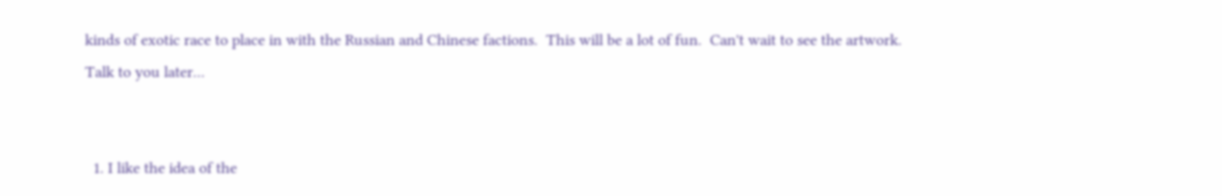kinds of exotic race to place in with the Russian and Chinese factions.  This will be a lot of fun.  Can't wait to see the artwork.  Talk to you later...


  1. I like the idea of the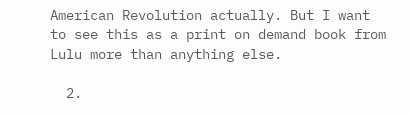American Revolution actually. But I want to see this as a print on demand book from Lulu more than anything else.

  2.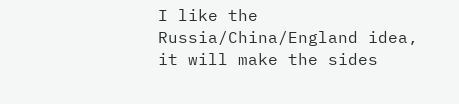I like the Russia/China/England idea, it will make the sides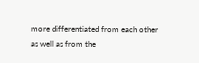more differentiated from each other as well as from the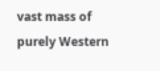vast mass of purely Western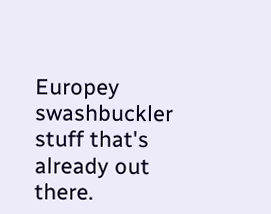Europey swashbuckler stuff that's already out there.